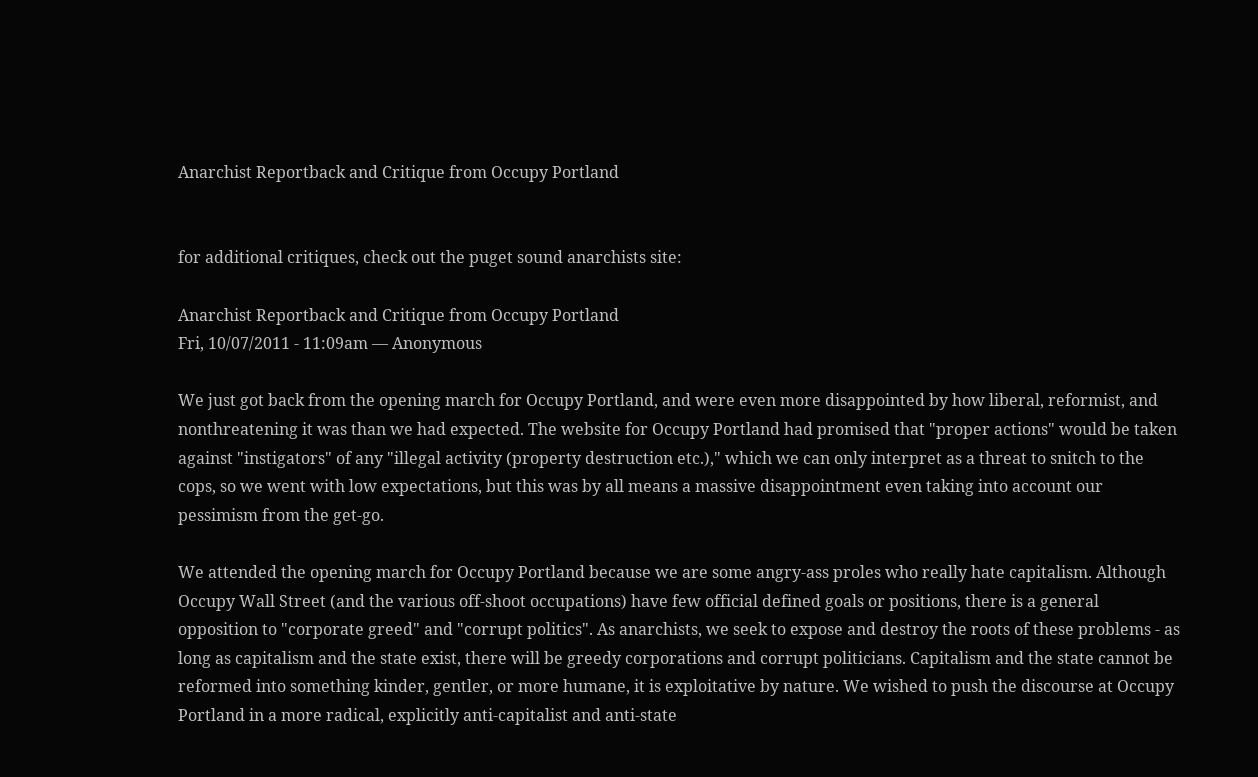Anarchist Reportback and Critique from Occupy Portland


for additional critiques, check out the puget sound anarchists site:

Anarchist Reportback and Critique from Occupy Portland
Fri, 10/07/2011 - 11:09am — Anonymous

We just got back from the opening march for Occupy Portland, and were even more disappointed by how liberal, reformist, and nonthreatening it was than we had expected. The website for Occupy Portland had promised that "proper actions" would be taken against "instigators" of any "illegal activity (property destruction etc.)," which we can only interpret as a threat to snitch to the cops, so we went with low expectations, but this was by all means a massive disappointment even taking into account our pessimism from the get-go.

We attended the opening march for Occupy Portland because we are some angry-ass proles who really hate capitalism. Although Occupy Wall Street (and the various off-shoot occupations) have few official defined goals or positions, there is a general opposition to "corporate greed" and "corrupt politics". As anarchists, we seek to expose and destroy the roots of these problems - as long as capitalism and the state exist, there will be greedy corporations and corrupt politicians. Capitalism and the state cannot be reformed into something kinder, gentler, or more humane, it is exploitative by nature. We wished to push the discourse at Occupy Portland in a more radical, explicitly anti-capitalist and anti-state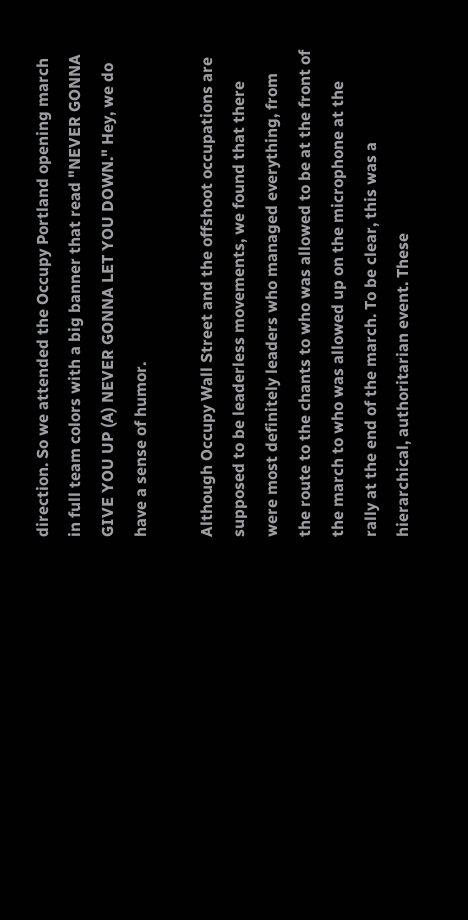direction. So we attended the Occupy Portland opening march in full team colors with a big banner that read "NEVER GONNA GIVE YOU UP (A) NEVER GONNA LET YOU DOWN." Hey, we do have a sense of humor.

Although Occupy Wall Street and the offshoot occupations are supposed to be leaderless movements, we found that there were most definitely leaders who managed everything, from the route to the chants to who was allowed to be at the front of the march to who was allowed up on the microphone at the rally at the end of the march. To be clear, this was a hierarchical, authoritarian event. These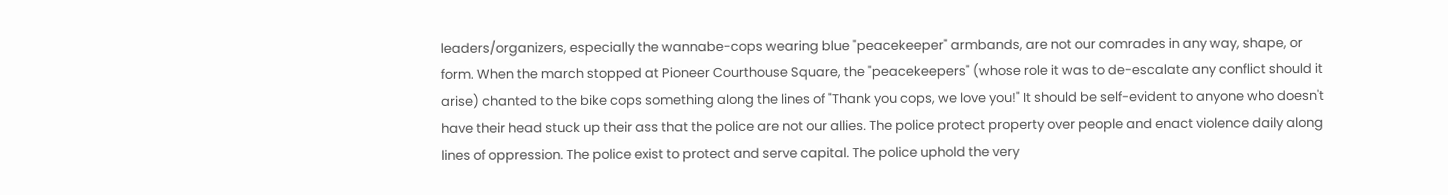leaders/organizers, especially the wannabe-cops wearing blue "peacekeeper" armbands, are not our comrades in any way, shape, or form. When the march stopped at Pioneer Courthouse Square, the "peacekeepers" (whose role it was to de-escalate any conflict should it arise) chanted to the bike cops something along the lines of "Thank you cops, we love you!" It should be self-evident to anyone who doesn't have their head stuck up their ass that the police are not our allies. The police protect property over people and enact violence daily along lines of oppression. The police exist to protect and serve capital. The police uphold the very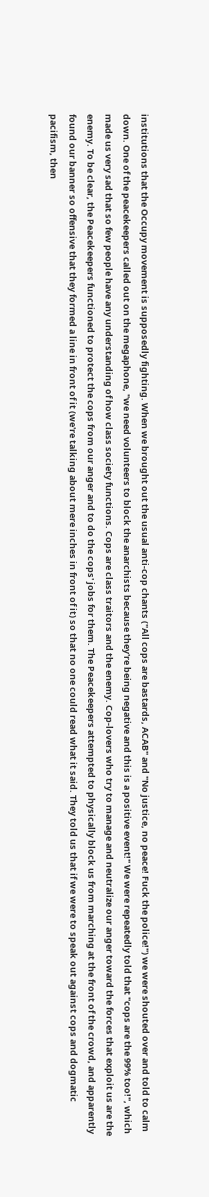institutions that the Occupy movement is supposedly fighting. When we brought out the usual anti-cop chants ("All cops are bastards, ACAB" and "No justice, no peace! Fuck the police!") we were shouted over and told to calm down. One of the peacekeepers called out on the megaphone, "we need volunteers to block the anarchists because they're being negative and this is a positive event!" We were repeatedly told that "cops are the 99% too!", which made us very sad that so few people have any understanding of how class society functions. Cops are class traitors and the enemy. Cop-lovers who try to manage and neutralize our anger toward the forces that exploit us are the enemy. To be clear, the Peacekeepers functioned to protect the cops from our anger and to do the cops' jobs for them. The Peacekeepers attempted to physically block us from marching at the front of the crowd, and apparently found our banner so offensive that they formed a line in front of it (we're talking about mere inches in front of it) so that no one could read what it said. They told us that if we were to speak out against cops and dogmatic pacifism, then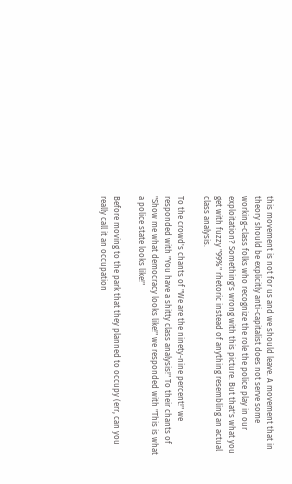this movement is not for us and we should leave. A movement that in theory should be explicitly anti-capitalist does not serve some working-class folks who recognize the role the police play in our exploitation? Something's wrong with this picture. But that's what you get with fuzzy "99%" rhetoric instead of anything resembling an actual class analysis.

To the crowd's chants of "We are the ninety-nine percent!" we responded with "You have a shitty class analysis!" To their chants of "Show me what democracy looks like!" we responded with "This is what a police state looks like!"

Before moving to the park that they planned to occupy (err, can you really call it an occupation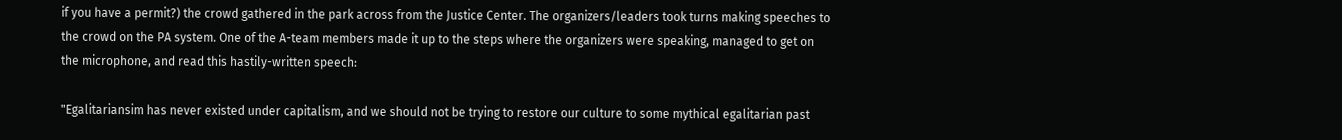if you have a permit?) the crowd gathered in the park across from the Justice Center. The organizers/leaders took turns making speeches to the crowd on the PA system. One of the A-team members made it up to the steps where the organizers were speaking, managed to get on the microphone, and read this hastily-written speech:

"Egalitariansim has never existed under capitalism, and we should not be trying to restore our culture to some mythical egalitarian past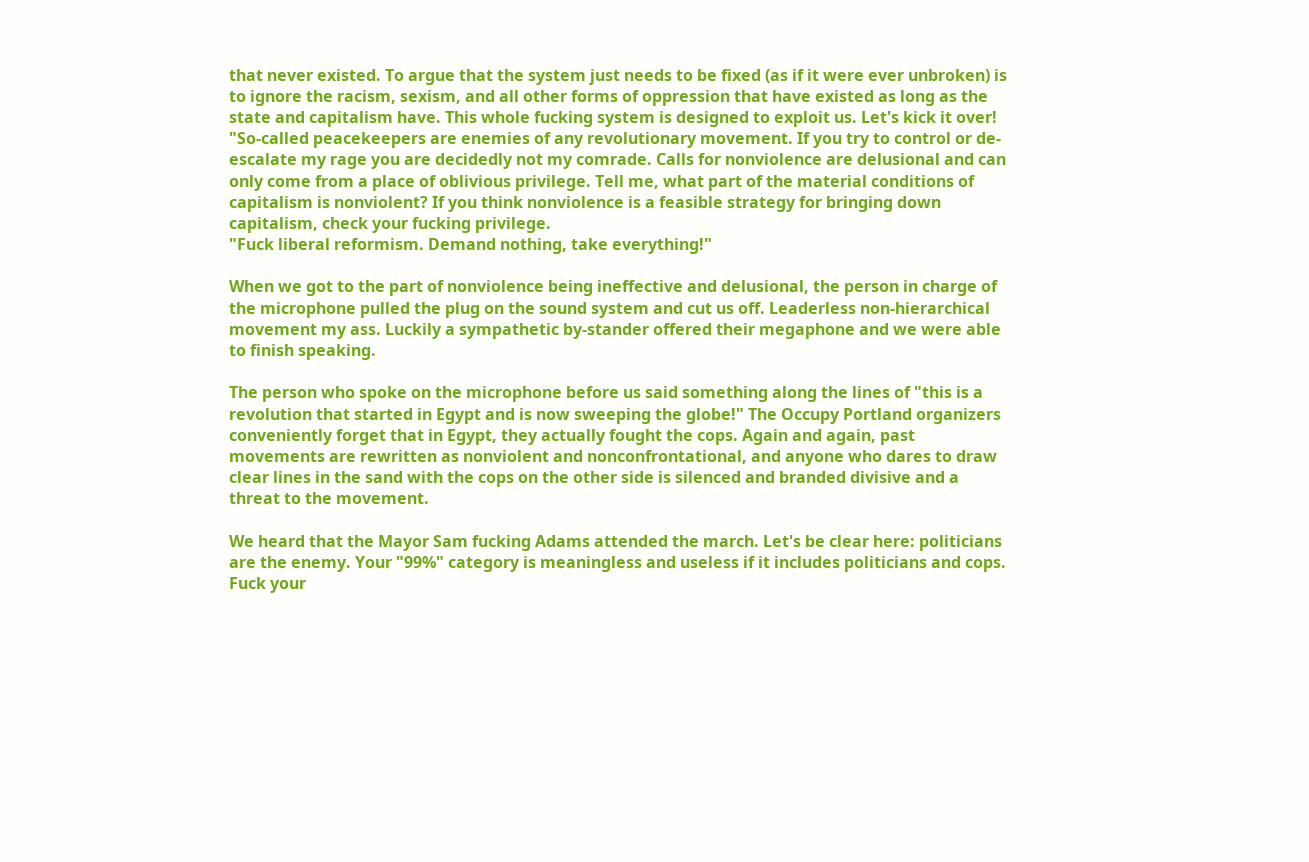that never existed. To argue that the system just needs to be fixed (as if it were ever unbroken) is to ignore the racism, sexism, and all other forms of oppression that have existed as long as the state and capitalism have. This whole fucking system is designed to exploit us. Let's kick it over!
"So-called peacekeepers are enemies of any revolutionary movement. If you try to control or de-escalate my rage you are decidedly not my comrade. Calls for nonviolence are delusional and can only come from a place of oblivious privilege. Tell me, what part of the material conditions of capitalism is nonviolent? If you think nonviolence is a feasible strategy for bringing down capitalism, check your fucking privilege.
"Fuck liberal reformism. Demand nothing, take everything!"

When we got to the part of nonviolence being ineffective and delusional, the person in charge of the microphone pulled the plug on the sound system and cut us off. Leaderless non-hierarchical movement my ass. Luckily a sympathetic by-stander offered their megaphone and we were able to finish speaking.

The person who spoke on the microphone before us said something along the lines of "this is a revolution that started in Egypt and is now sweeping the globe!" The Occupy Portland organizers conveniently forget that in Egypt, they actually fought the cops. Again and again, past movements are rewritten as nonviolent and nonconfrontational, and anyone who dares to draw clear lines in the sand with the cops on the other side is silenced and branded divisive and a threat to the movement.

We heard that the Mayor Sam fucking Adams attended the march. Let's be clear here: politicians are the enemy. Your "99%" category is meaningless and useless if it includes politicians and cops. Fuck your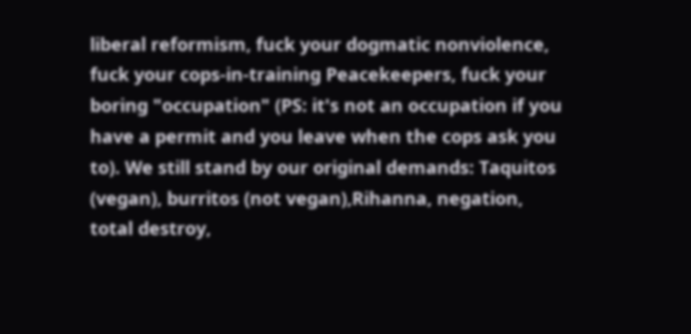liberal reformism, fuck your dogmatic nonviolence, fuck your cops-in-training Peacekeepers, fuck your boring "occupation" (PS: it's not an occupation if you have a permit and you leave when the cops ask you to). We still stand by our original demands: Taquitos (vegan), burritos (not vegan),Rihanna, negation, total destroy,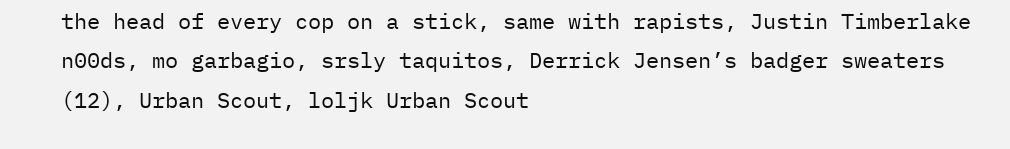the head of every cop on a stick, same with rapists, Justin Timberlake n00ds, mo garbagio, srsly taquitos, Derrick Jensen’s badger sweaters (12), Urban Scout, loljk Urban Scout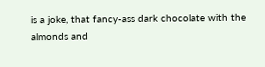is a joke, that fancy-ass dark chocolate with the almonds and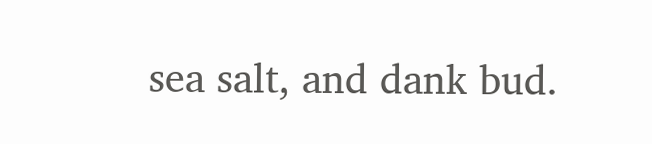sea salt, and dank bud.